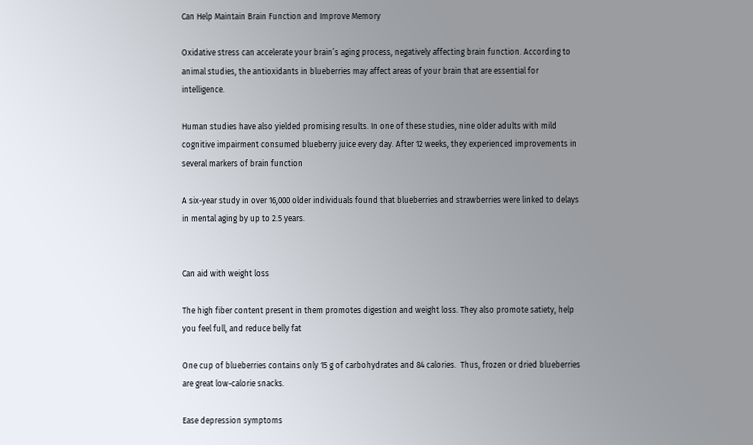Can Help Maintain Brain Function and Improve Memory

Oxidative stress can accelerate your brain’s aging process, negatively affecting brain function. According to animal studies, the antioxidants in blueberries may affect areas of your brain that are essential for intelligence.

Human studies have also yielded promising results. In one of these studies, nine older adults with mild cognitive impairment consumed blueberry juice every day. After 12 weeks, they experienced improvements in several markers of brain function

A six-year study in over 16,000 older individuals found that blueberries and strawberries were linked to delays in mental aging by up to 2.5 years.


Can aid with weight loss

The high fiber content present in them promotes digestion and weight loss. They also promote satiety, help you feel full, and reduce belly fat

One cup of blueberries contains only 15 g of carbohydrates and 84 calories.  Thus, frozen or dried blueberries are great low-calorie snacks.

Ease depression symptoms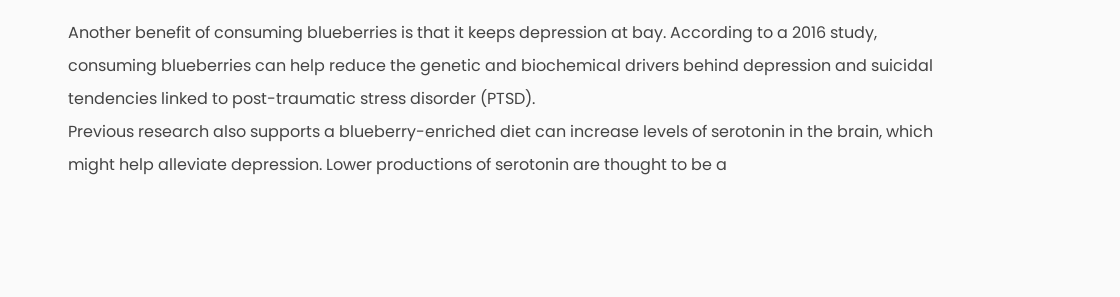Another benefit of consuming blueberries is that it keeps depression at bay. According to a 2016 study, consuming blueberries can help reduce the genetic and biochemical drivers behind depression and suicidal tendencies linked to post-traumatic stress disorder (PTSD).
Previous research also supports a blueberry-enriched diet can increase levels of serotonin in the brain, which might help alleviate depression. Lower productions of serotonin are thought to be a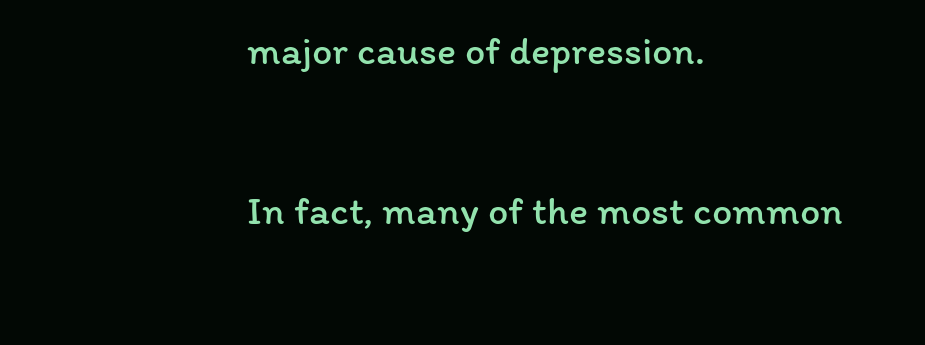major cause of depression.

In fact, many of the most common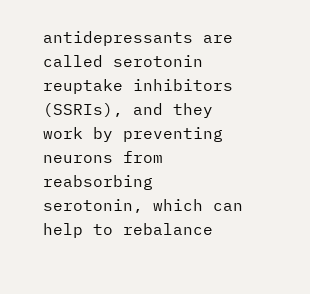antidepressants are called serotonin reuptake inhibitors (SSRIs), and they work by preventing neurons from reabsorbing serotonin, which can help to rebalance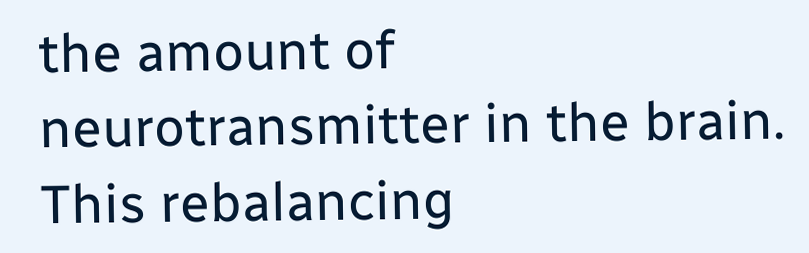the amount of neurotransmitter in the brain. This rebalancing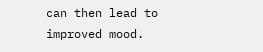can then lead to improved mood.